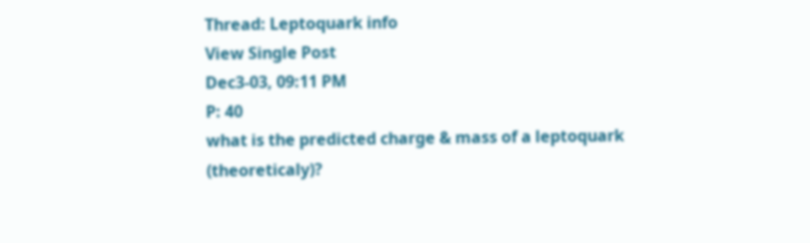Thread: Leptoquark info
View Single Post
Dec3-03, 09:11 PM
P: 40
what is the predicted charge & mass of a leptoquark (theoreticaly)?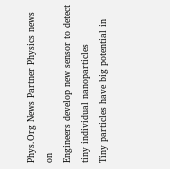Phys.Org News Partner Physics news on
Engineers develop new sensor to detect tiny individual nanoparticles
Tiny particles have big potential in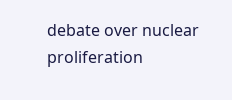debate over nuclear proliferation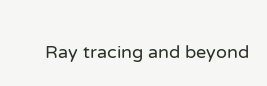Ray tracing and beyond